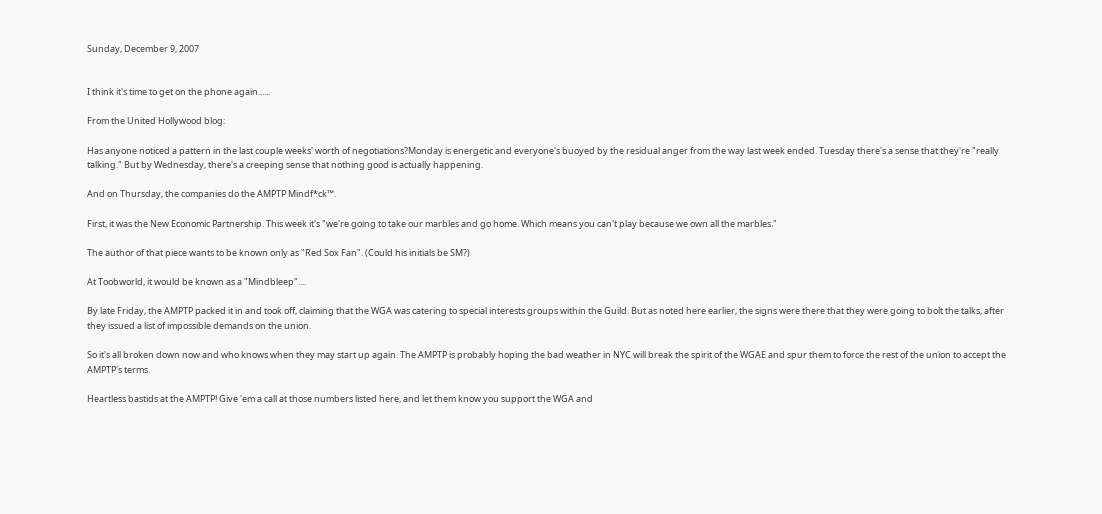Sunday, December 9, 2007


I think it's time to get on the phone again......

From the United Hollywood blog:

Has anyone noticed a pattern in the last couple weeks' worth of negotiations?Monday is energetic and everyone's buoyed by the residual anger from the way last week ended. Tuesday there's a sense that they're "really talking." But by Wednesday, there's a creeping sense that nothing good is actually happening.

And on Thursday, the companies do the AMPTP Mindf*ck™.

First, it was the New Economic Partnership. This week it's "we're going to take our marbles and go home. Which means you can't play because we own all the marbles."

The author of that piece wants to be known only as "Red Sox Fan". (Could his initials be SM?)

At Toobworld, it would be known as a "Mindbleep"....

By late Friday, the AMPTP packed it in and took off, claiming that the WGA was catering to special interests groups within the Guild. But as noted here earlier, the signs were there that they were going to bolt the talks, after they issued a list of impossible demands on the union.

So it's all broken down now and who knows when they may start up again. The AMPTP is probably hoping the bad weather in NYC will break the spirit of the WGAE and spur them to force the rest of the union to accept the AMPTP's terms.

Heartless bastids at the AMPTP! Give 'em a call at those numbers listed here, and let them know you support the WGA and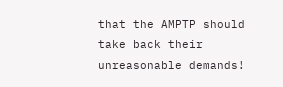that the AMPTP should take back their unreasonable demands!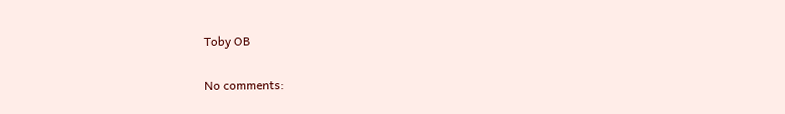Toby OB

No comments: